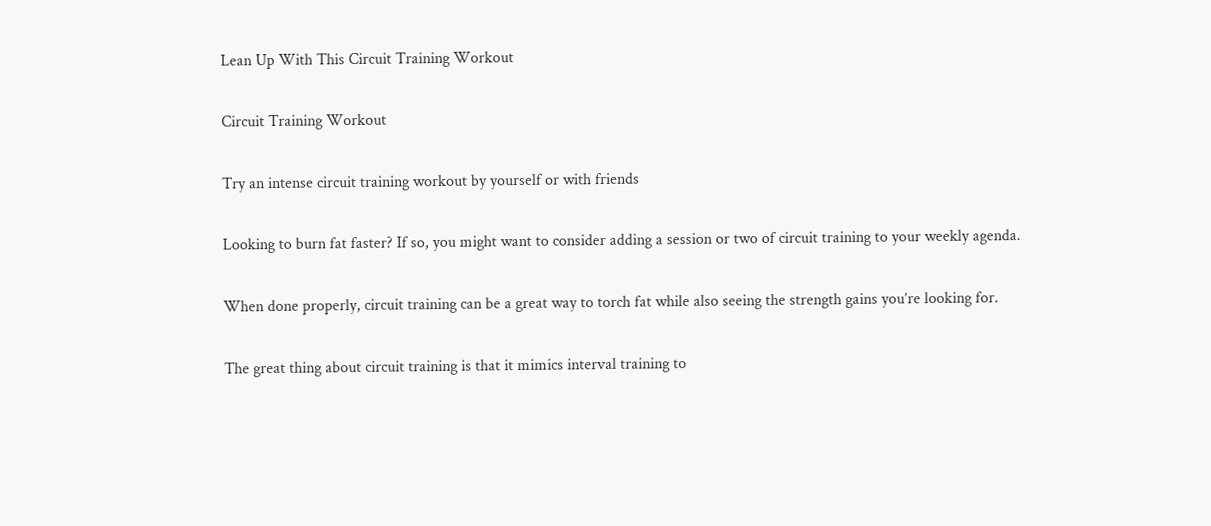Lean Up With This Circuit Training Workout

Circuit Training Workout

Try an intense circuit training workout by yourself or with friends

Looking to burn fat faster? If so, you might want to consider adding a session or two of circuit training to your weekly agenda.

When done properly, circuit training can be a great way to torch fat while also seeing the strength gains you’re looking for.

The great thing about circuit training is that it mimics interval training to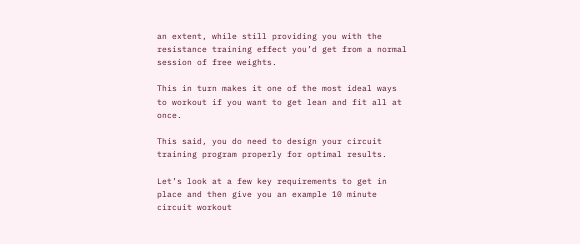an extent, while still providing you with the resistance training effect you’d get from a normal session of free weights.

This in turn makes it one of the most ideal ways to workout if you want to get lean and fit all at once.

This said, you do need to design your circuit training program properly for optimal results.

Let’s look at a few key requirements to get in place and then give you an example 10 minute circuit workout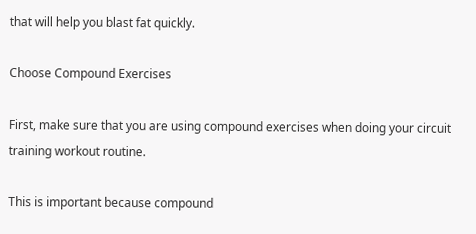that will help you blast fat quickly.

Choose Compound Exercises

First, make sure that you are using compound exercises when doing your circuit training workout routine.

This is important because compound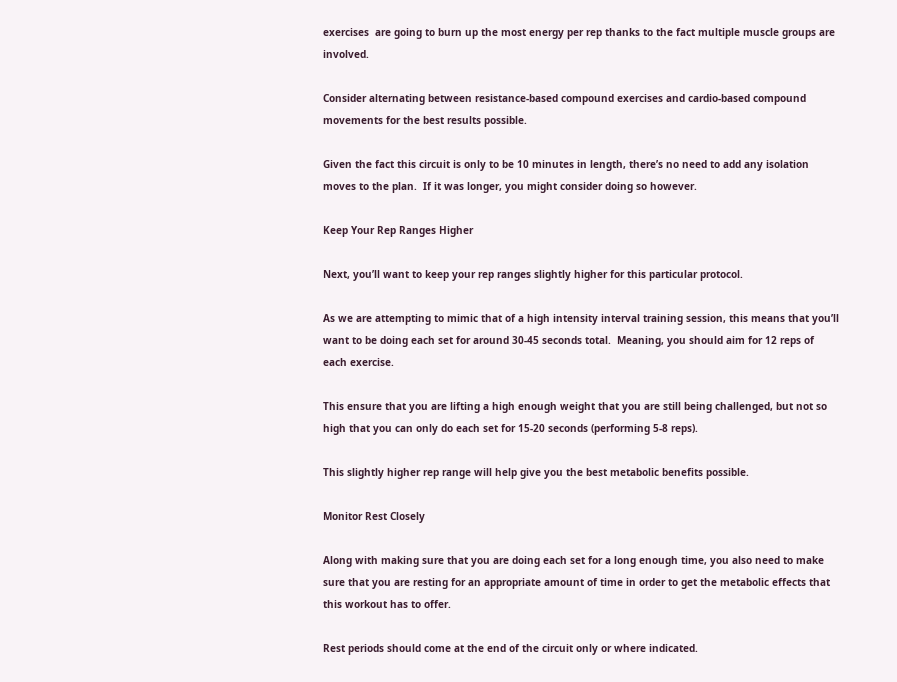exercises  are going to burn up the most energy per rep thanks to the fact multiple muscle groups are involved.

Consider alternating between resistance-based compound exercises and cardio-based compound movements for the best results possible.

Given the fact this circuit is only to be 10 minutes in length, there’s no need to add any isolation moves to the plan.  If it was longer, you might consider doing so however.

Keep Your Rep Ranges Higher

Next, you’ll want to keep your rep ranges slightly higher for this particular protocol.

As we are attempting to mimic that of a high intensity interval training session, this means that you’ll want to be doing each set for around 30-45 seconds total.  Meaning, you should aim for 12 reps of each exercise.

This ensure that you are lifting a high enough weight that you are still being challenged, but not so high that you can only do each set for 15-20 seconds (performing 5-8 reps).

This slightly higher rep range will help give you the best metabolic benefits possible.

Monitor Rest Closely

Along with making sure that you are doing each set for a long enough time, you also need to make sure that you are resting for an appropriate amount of time in order to get the metabolic effects that this workout has to offer.

Rest periods should come at the end of the circuit only or where indicated.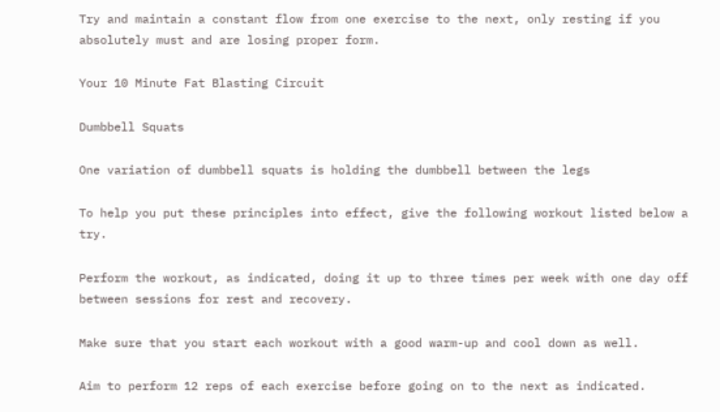Try and maintain a constant flow from one exercise to the next, only resting if you absolutely must and are losing proper form.

Your 10 Minute Fat Blasting Circuit

Dumbbell Squats

One variation of dumbbell squats is holding the dumbbell between the legs

To help you put these principles into effect, give the following workout listed below a try.

Perform the workout, as indicated, doing it up to three times per week with one day off between sessions for rest and recovery.

Make sure that you start each workout with a good warm-up and cool down as well.

Aim to perform 12 reps of each exercise before going on to the next as indicated.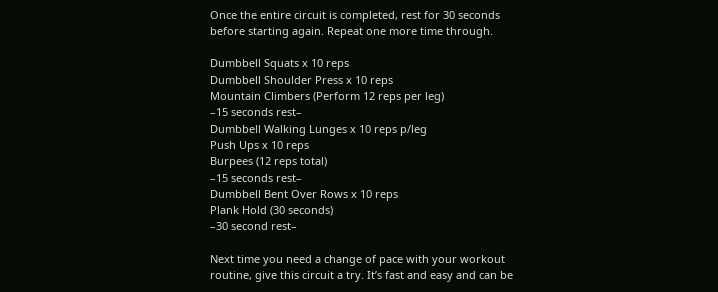Once the entire circuit is completed, rest for 30 seconds before starting again. Repeat one more time through.

Dumbbell Squats x 10 reps
Dumbbell Shoulder Press x 10 reps
Mountain Climbers (Perform 12 reps per leg)
–15 seconds rest–
Dumbbell Walking Lunges x 10 reps p/leg
Push Ups x 10 reps
Burpees (12 reps total)
–15 seconds rest–
Dumbbell Bent Over Rows x 10 reps
Plank Hold (30 seconds)
–30 second rest–

Next time you need a change of pace with your workout routine, give this circuit a try. It’s fast and easy and can be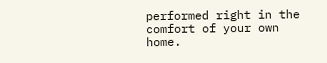performed right in the comfort of your own home.